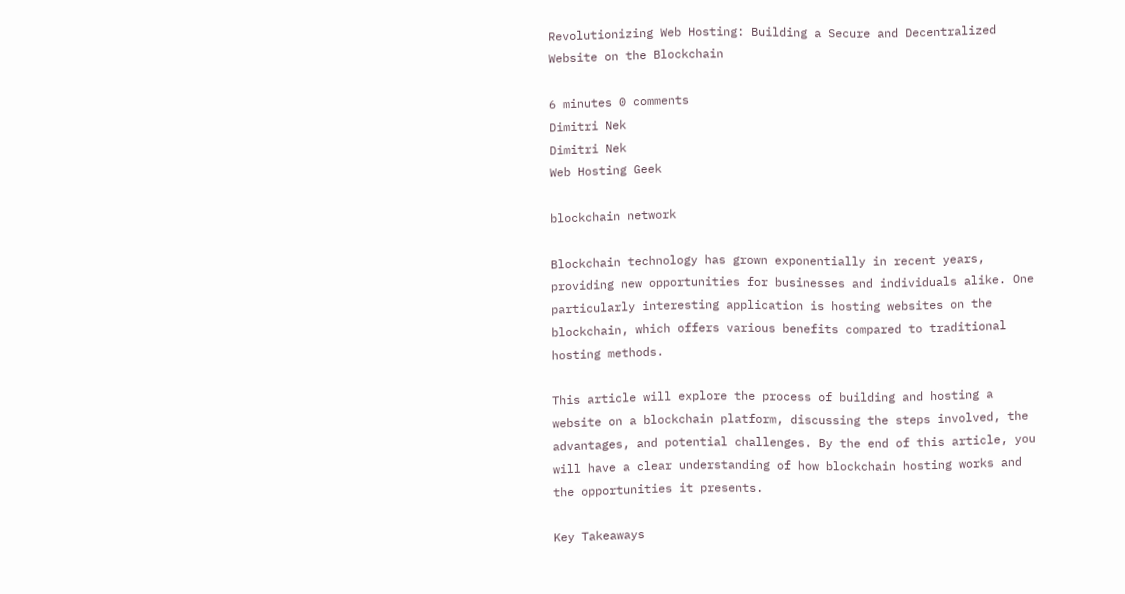Revolutionizing Web Hosting: Building a Secure and Decentralized Website on the Blockchain

6 minutes 0 comments
Dimitri Nek
Dimitri Nek
Web Hosting Geek

blockchain network

Blockchain technology has grown exponentially in recent years, providing new opportunities for businesses and individuals alike. One particularly interesting application is hosting websites on the blockchain, which offers various benefits compared to traditional hosting methods.

This article will explore the process of building and hosting a website on a blockchain platform, discussing the steps involved, the advantages, and potential challenges. By the end of this article, you will have a clear understanding of how blockchain hosting works and the opportunities it presents.

Key Takeaways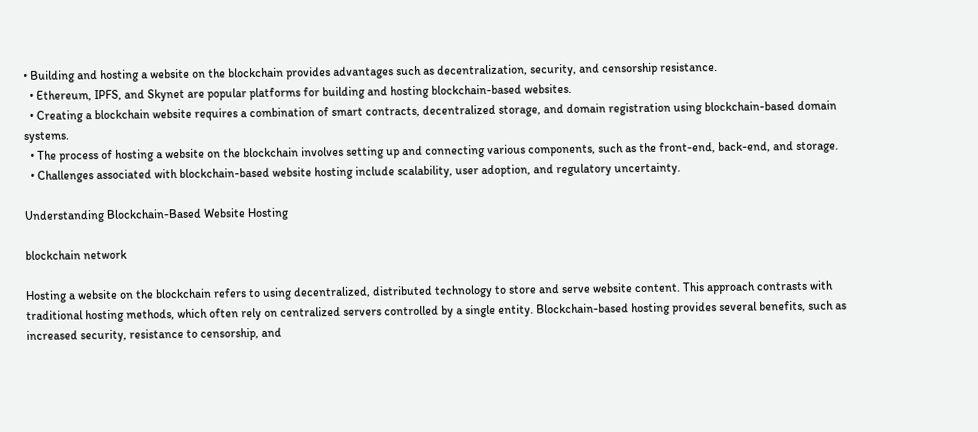• Building and hosting a website on the blockchain provides advantages such as decentralization, security, and censorship resistance.
  • Ethereum, IPFS, and Skynet are popular platforms for building and hosting blockchain-based websites.
  • Creating a blockchain website requires a combination of smart contracts, decentralized storage, and domain registration using blockchain-based domain systems.
  • The process of hosting a website on the blockchain involves setting up and connecting various components, such as the front-end, back-end, and storage.
  • Challenges associated with blockchain-based website hosting include scalability, user adoption, and regulatory uncertainty.

Understanding Blockchain-Based Website Hosting

blockchain network

Hosting a website on the blockchain refers to using decentralized, distributed technology to store and serve website content. This approach contrasts with traditional hosting methods, which often rely on centralized servers controlled by a single entity. Blockchain-based hosting provides several benefits, such as increased security, resistance to censorship, and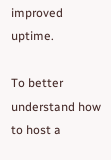improved uptime.

To better understand how to host a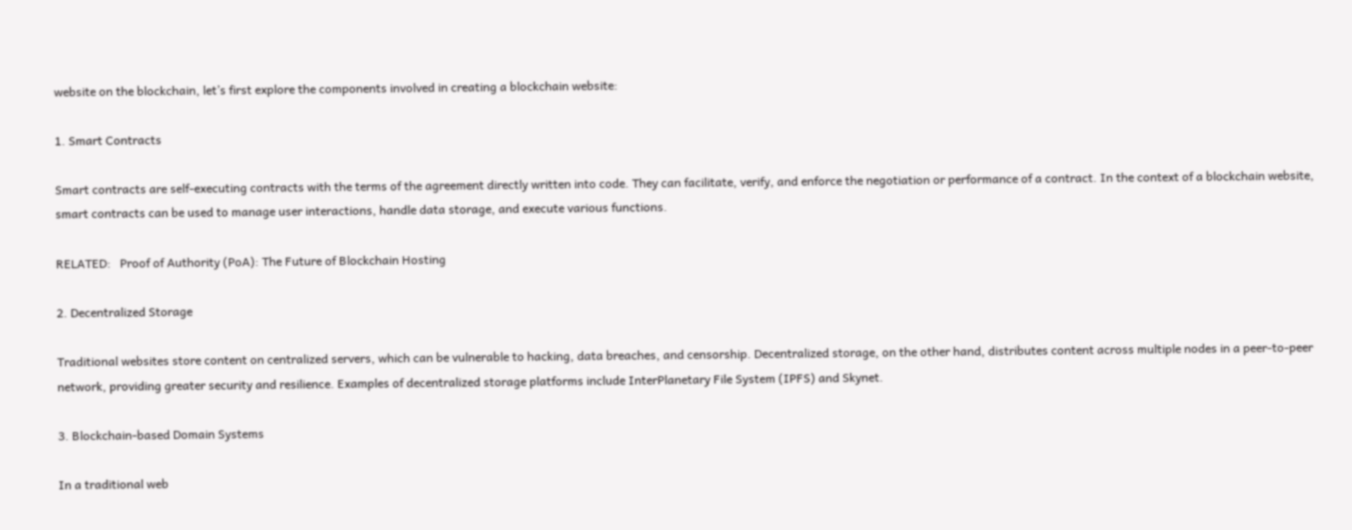website on the blockchain, let’s first explore the components involved in creating a blockchain website:

1. Smart Contracts

Smart contracts are self-executing contracts with the terms of the agreement directly written into code. They can facilitate, verify, and enforce the negotiation or performance of a contract. In the context of a blockchain website, smart contracts can be used to manage user interactions, handle data storage, and execute various functions.

RELATED:   Proof of Authority (PoA): The Future of Blockchain Hosting

2. Decentralized Storage

Traditional websites store content on centralized servers, which can be vulnerable to hacking, data breaches, and censorship. Decentralized storage, on the other hand, distributes content across multiple nodes in a peer-to-peer network, providing greater security and resilience. Examples of decentralized storage platforms include InterPlanetary File System (IPFS) and Skynet.

3. Blockchain-based Domain Systems

In a traditional web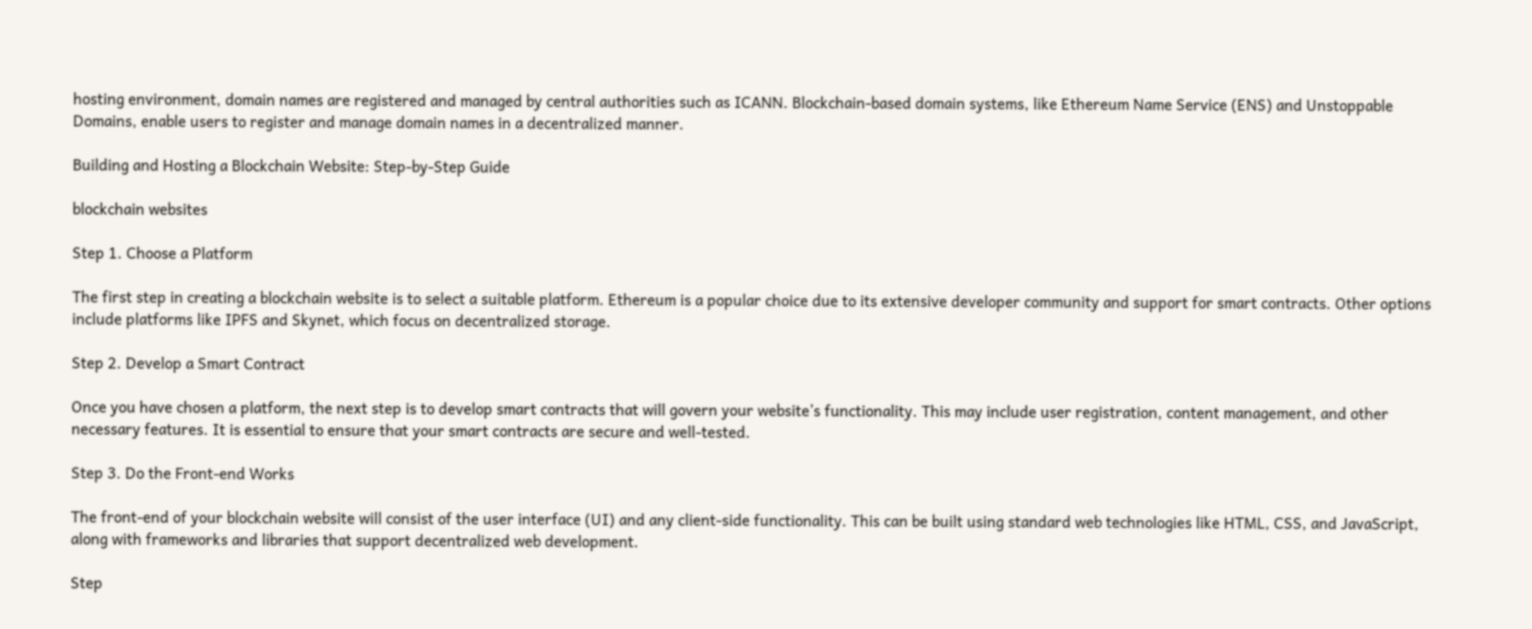hosting environment, domain names are registered and managed by central authorities such as ICANN. Blockchain-based domain systems, like Ethereum Name Service (ENS) and Unstoppable Domains, enable users to register and manage domain names in a decentralized manner.

Building and Hosting a Blockchain Website: Step-by-Step Guide

blockchain websites

Step 1. Choose a Platform

The first step in creating a blockchain website is to select a suitable platform. Ethereum is a popular choice due to its extensive developer community and support for smart contracts. Other options include platforms like IPFS and Skynet, which focus on decentralized storage.

Step 2. Develop a Smart Contract

Once you have chosen a platform, the next step is to develop smart contracts that will govern your website’s functionality. This may include user registration, content management, and other necessary features. It is essential to ensure that your smart contracts are secure and well-tested.

Step 3. Do the Front-end Works

The front-end of your blockchain website will consist of the user interface (UI) and any client-side functionality. This can be built using standard web technologies like HTML, CSS, and JavaScript, along with frameworks and libraries that support decentralized web development.

Step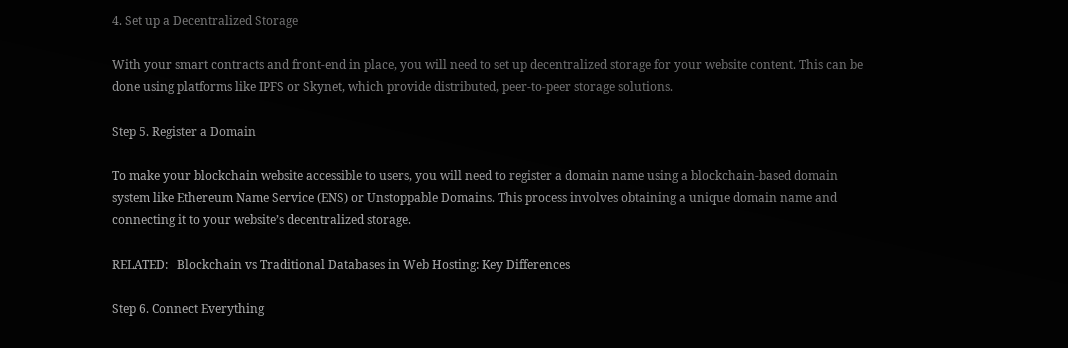4. Set up a Decentralized Storage

With your smart contracts and front-end in place, you will need to set up decentralized storage for your website content. This can be done using platforms like IPFS or Skynet, which provide distributed, peer-to-peer storage solutions.

Step 5. Register a Domain

To make your blockchain website accessible to users, you will need to register a domain name using a blockchain-based domain system like Ethereum Name Service (ENS) or Unstoppable Domains. This process involves obtaining a unique domain name and connecting it to your website’s decentralized storage.

RELATED:   Blockchain vs Traditional Databases in Web Hosting: Key Differences

Step 6. Connect Everything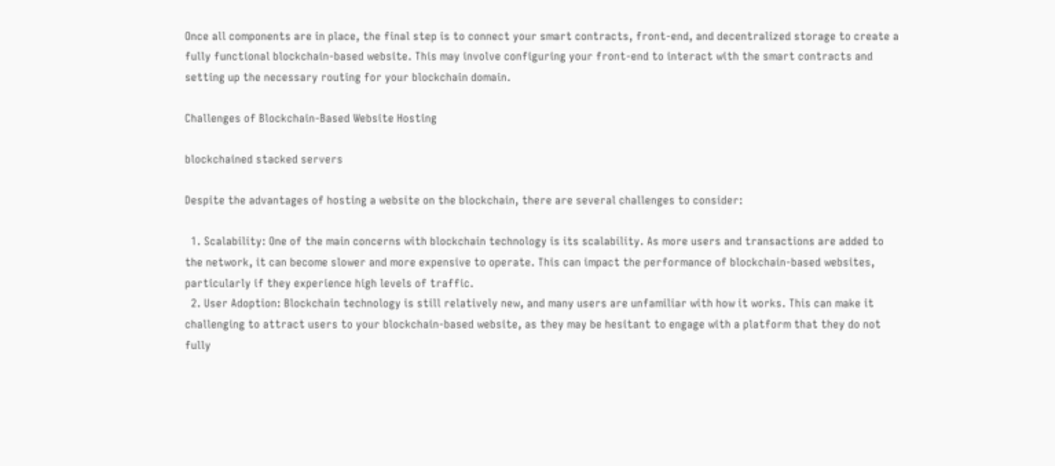Once all components are in place, the final step is to connect your smart contracts, front-end, and decentralized storage to create a fully functional blockchain-based website. This may involve configuring your front-end to interact with the smart contracts and setting up the necessary routing for your blockchain domain.

Challenges of Blockchain-Based Website Hosting

blockchained stacked servers

Despite the advantages of hosting a website on the blockchain, there are several challenges to consider:

  1. Scalability: One of the main concerns with blockchain technology is its scalability. As more users and transactions are added to the network, it can become slower and more expensive to operate. This can impact the performance of blockchain-based websites, particularly if they experience high levels of traffic.
  2. User Adoption: Blockchain technology is still relatively new, and many users are unfamiliar with how it works. This can make it challenging to attract users to your blockchain-based website, as they may be hesitant to engage with a platform that they do not fully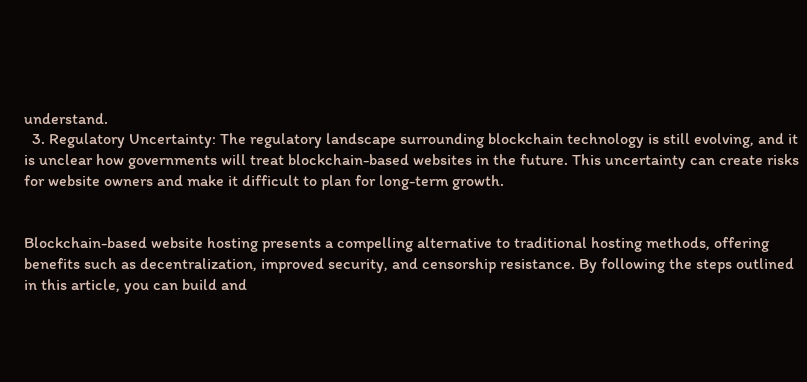understand.
  3. Regulatory Uncertainty: The regulatory landscape surrounding blockchain technology is still evolving, and it is unclear how governments will treat blockchain-based websites in the future. This uncertainty can create risks for website owners and make it difficult to plan for long-term growth.


Blockchain-based website hosting presents a compelling alternative to traditional hosting methods, offering benefits such as decentralization, improved security, and censorship resistance. By following the steps outlined in this article, you can build and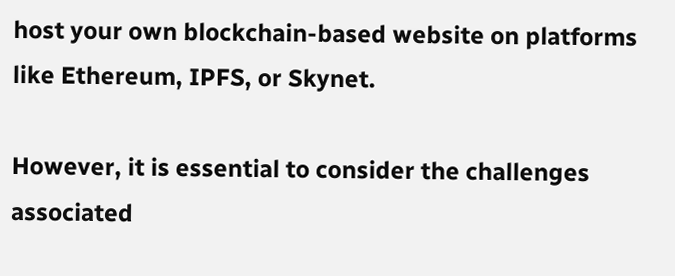host your own blockchain-based website on platforms like Ethereum, IPFS, or Skynet.

However, it is essential to consider the challenges associated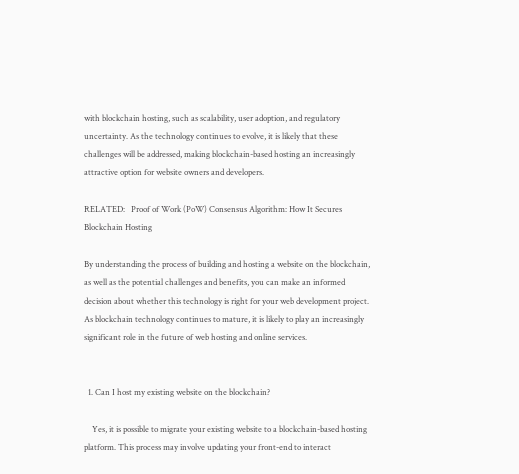with blockchain hosting, such as scalability, user adoption, and regulatory uncertainty. As the technology continues to evolve, it is likely that these challenges will be addressed, making blockchain-based hosting an increasingly attractive option for website owners and developers.

RELATED:   Proof of Work (PoW) Consensus Algorithm: How It Secures Blockchain Hosting

By understanding the process of building and hosting a website on the blockchain, as well as the potential challenges and benefits, you can make an informed decision about whether this technology is right for your web development project. As blockchain technology continues to mature, it is likely to play an increasingly significant role in the future of web hosting and online services.


  1. Can I host my existing website on the blockchain?

    Yes, it is possible to migrate your existing website to a blockchain-based hosting platform. This process may involve updating your front-end to interact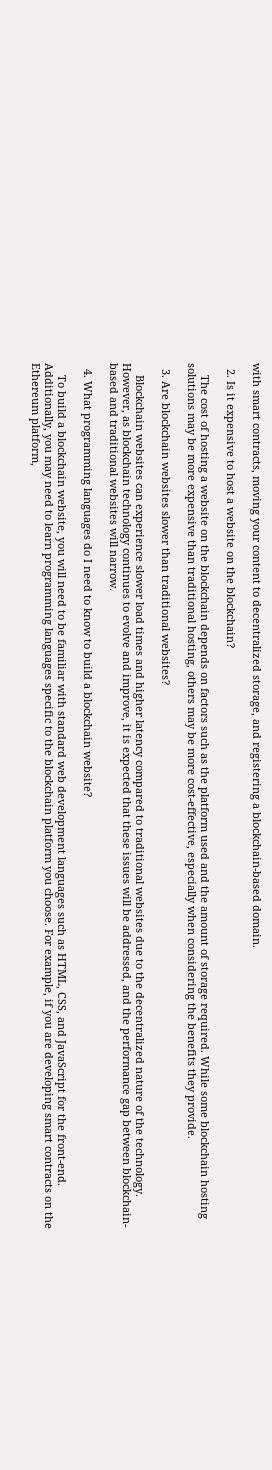with smart contracts, moving your content to decentralized storage, and registering a blockchain-based domain.

  2. Is it expensive to host a website on the blockchain?

    The cost of hosting a website on the blockchain depends on factors such as the platform used and the amount of storage required. While some blockchain hosting solutions may be more expensive than traditional hosting, others may be more cost-effective, especially when considering the benefits they provide.

  3. Are blockchain websites slower than traditional websites?

    Blockchain websites can experience slower load times and higher latency compared to traditional websites due to the decentralized nature of the technology. However, as blockchain technology continues to evolve and improve, it is expected that these issues will be addressed, and the performance gap between blockchain-based and traditional websites will narrow.

  4. What programming languages do I need to know to build a blockchain website?

    To build a blockchain website, you will need to be familiar with standard web development languages such as HTML, CSS, and JavaScript for the front-end. Additionally, you may need to learn programming languages specific to the blockchain platform you choose. For example, if you are developing smart contracts on the Ethereum platform,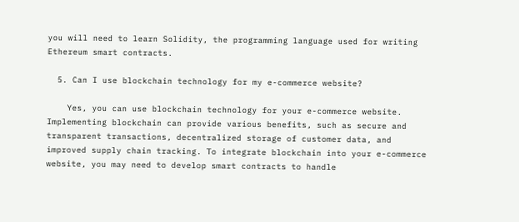you will need to learn Solidity, the programming language used for writing Ethereum smart contracts.

  5. Can I use blockchain technology for my e-commerce website?

    Yes, you can use blockchain technology for your e-commerce website. Implementing blockchain can provide various benefits, such as secure and transparent transactions, decentralized storage of customer data, and improved supply chain tracking. To integrate blockchain into your e-commerce website, you may need to develop smart contracts to handle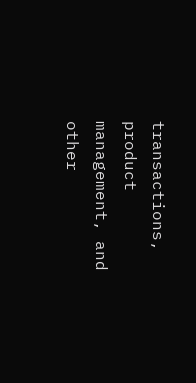transactions, product management, and other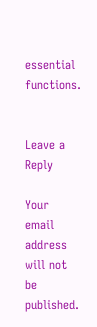essential functions.


Leave a Reply

Your email address will not be published.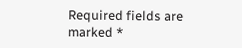Required fields are marked *